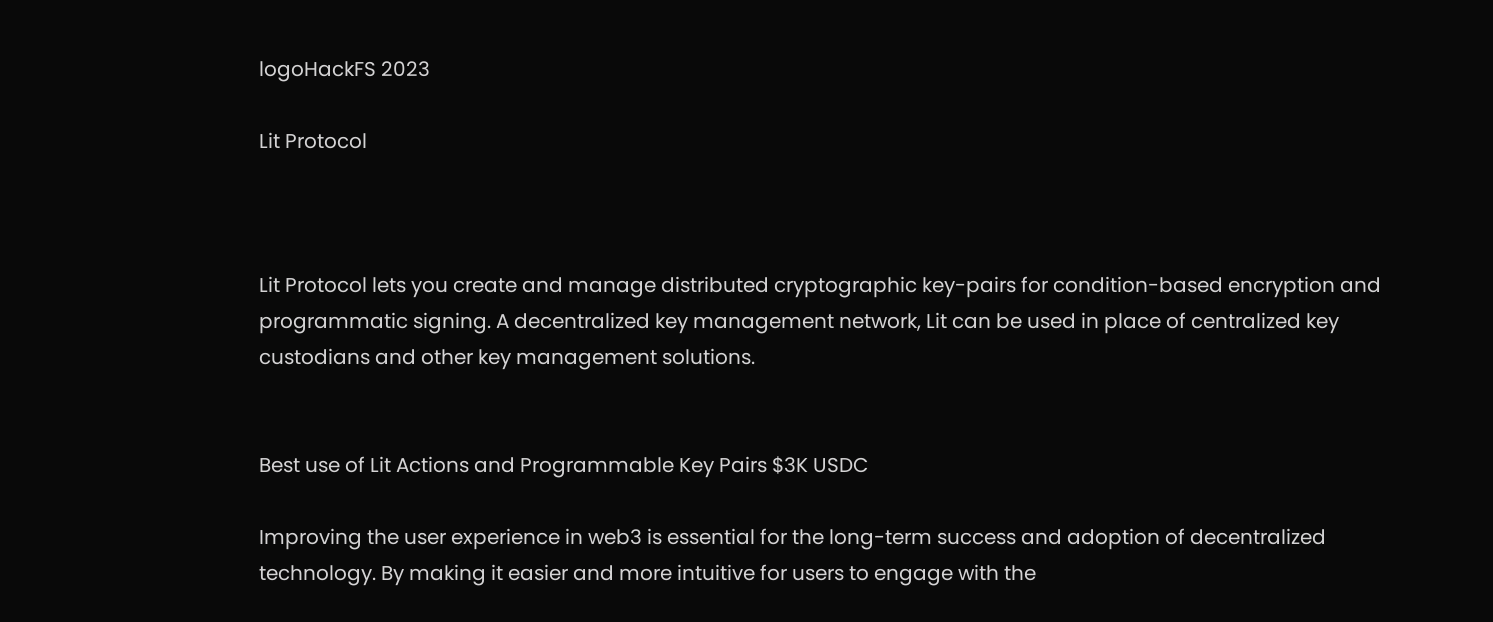logoHackFS 2023

Lit Protocol



Lit Protocol lets you create and manage distributed cryptographic key-pairs for condition-based encryption and programmatic signing. A decentralized key management network, Lit can be used in place of centralized key custodians and other key management solutions.


Best use of Lit Actions and Programmable Key Pairs $3K USDC

Improving the user experience in web3 is essential for the long-term success and adoption of decentralized technology. By making it easier and more intuitive for users to engage with the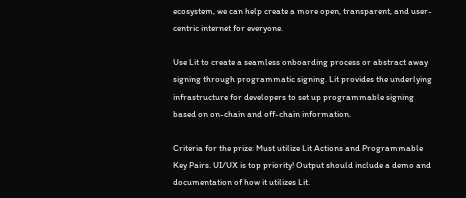ecosystem, we can help create a more open, transparent, and user-centric internet for everyone.

Use Lit to create a seamless onboarding process or abstract away signing through programmatic signing. Lit provides the underlying infrastructure for developers to set up programmable signing based on on-chain and off-chain information.

Criteria for the prize: Must utilize Lit Actions and Programmable Key Pairs. UI/UX is top priority! Output should include a demo and documentation of how it utilizes Lit.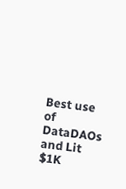Best use of DataDAOs and Lit $1K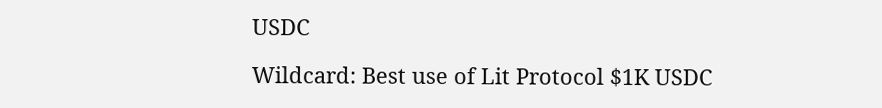USDC

Wildcard: Best use of Lit Protocol $1K USDC